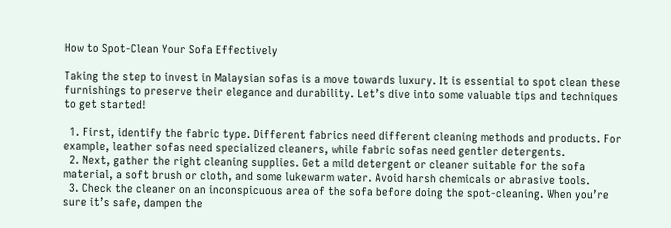How to Spot-Clean Your Sofa Effectively

Taking the step to invest in Malaysian sofas is a move towards luxury. It is essential to spot clean these furnishings to preserve their elegance and durability. Let’s dive into some valuable tips and techniques to get started!

  1. First, identify the fabric type. Different fabrics need different cleaning methods and products. For example, leather sofas need specialized cleaners, while fabric sofas need gentler detergents.
  2. Next, gather the right cleaning supplies. Get a mild detergent or cleaner suitable for the sofa material, a soft brush or cloth, and some lukewarm water. Avoid harsh chemicals or abrasive tools.
  3. Check the cleaner on an inconspicuous area of the sofa before doing the spot-cleaning. When you’re sure it’s safe, dampen the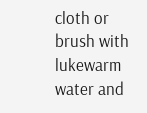cloth or brush with lukewarm water and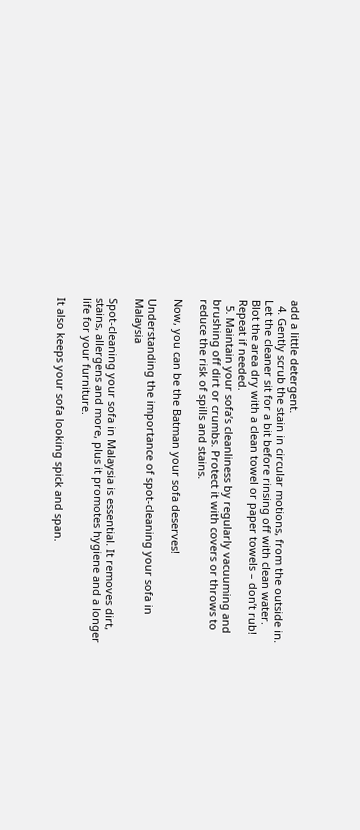add a little detergent.
  4. Gently scrub the stain in circular motions, from the outside in. Let the cleaner sit for a bit before rinsing off with clean water. Blot the area dry with a clean towel or paper towels – don’t rub! Repeat if needed.
  5. Maintain your sofa’s cleanliness by regularly vacuuming and brushing off dirt or crumbs. Protect it with covers or throws to reduce the risk of spills and stains.

Now, you can be the Batman your sofa deserves!

Understanding the importance of spot-cleaning your sofa in Malaysia

Spot-cleaning your sofa in Malaysia is essential. It removes dirt, stains, allergens and more, plus it promotes hygiene and a longer life for your furniture.

It also keeps your sofa looking spick and span.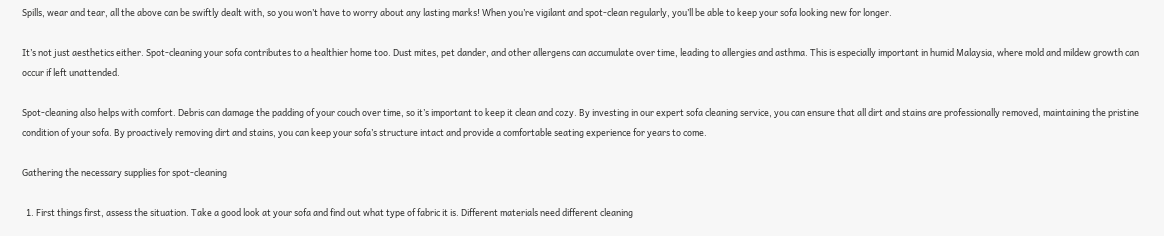Spills, wear and tear, all the above can be swiftly dealt with, so you won’t have to worry about any lasting marks! When you’re vigilant and spot-clean regularly, you’ll be able to keep your sofa looking new for longer.

It’s not just aesthetics either. Spot-cleaning your sofa contributes to a healthier home too. Dust mites, pet dander, and other allergens can accumulate over time, leading to allergies and asthma. This is especially important in humid Malaysia, where mold and mildew growth can occur if left unattended.

Spot-cleaning also helps with comfort. Debris can damage the padding of your couch over time, so it’s important to keep it clean and cozy. By investing in our expert sofa cleaning service, you can ensure that all dirt and stains are professionally removed, maintaining the pristine condition of your sofa. By proactively removing dirt and stains, you can keep your sofa’s structure intact and provide a comfortable seating experience for years to come.

Gathering the necessary supplies for spot-cleaning

  1. First things first, assess the situation. Take a good look at your sofa and find out what type of fabric it is. Different materials need different cleaning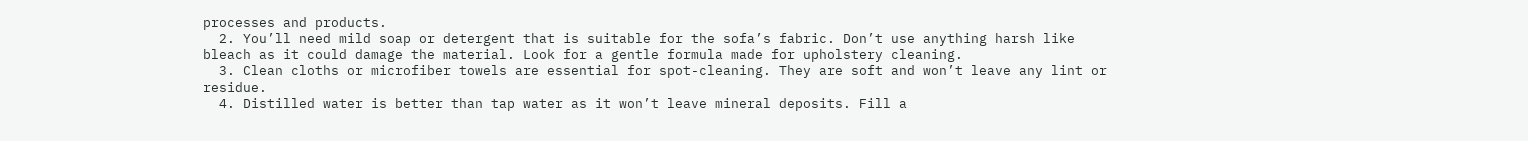processes and products.
  2. You’ll need mild soap or detergent that is suitable for the sofa’s fabric. Don’t use anything harsh like bleach as it could damage the material. Look for a gentle formula made for upholstery cleaning.
  3. Clean cloths or microfiber towels are essential for spot-cleaning. They are soft and won’t leave any lint or residue.
  4. Distilled water is better than tap water as it won’t leave mineral deposits. Fill a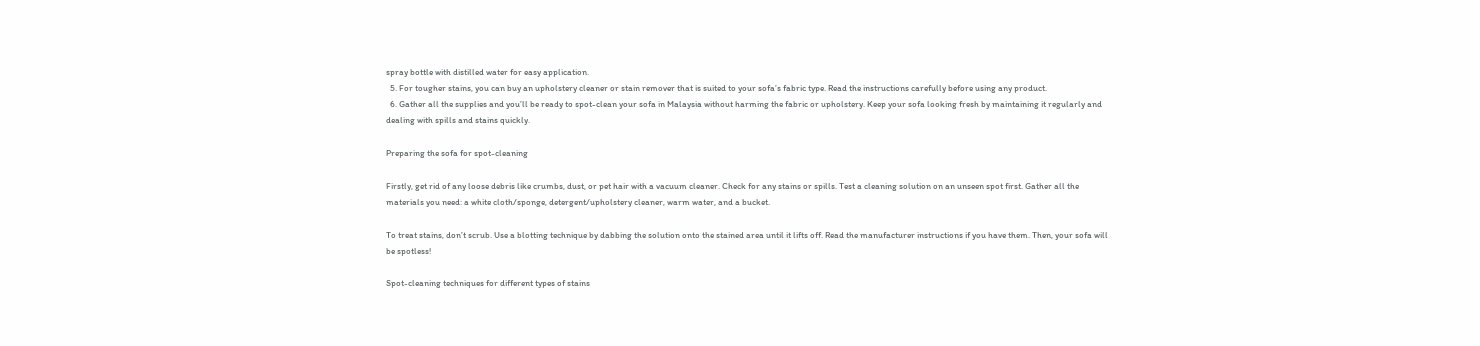spray bottle with distilled water for easy application.
  5. For tougher stains, you can buy an upholstery cleaner or stain remover that is suited to your sofa’s fabric type. Read the instructions carefully before using any product.
  6. Gather all the supplies and you’ll be ready to spot-clean your sofa in Malaysia without harming the fabric or upholstery. Keep your sofa looking fresh by maintaining it regularly and dealing with spills and stains quickly.

Preparing the sofa for spot-cleaning

Firstly, get rid of any loose debris like crumbs, dust, or pet hair with a vacuum cleaner. Check for any stains or spills. Test a cleaning solution on an unseen spot first. Gather all the materials you need: a white cloth/sponge, detergent/upholstery cleaner, warm water, and a bucket.

To treat stains, don’t scrub. Use a blotting technique by dabbing the solution onto the stained area until it lifts off. Read the manufacturer instructions if you have them. Then, your sofa will be spotless!

Spot-cleaning techniques for different types of stains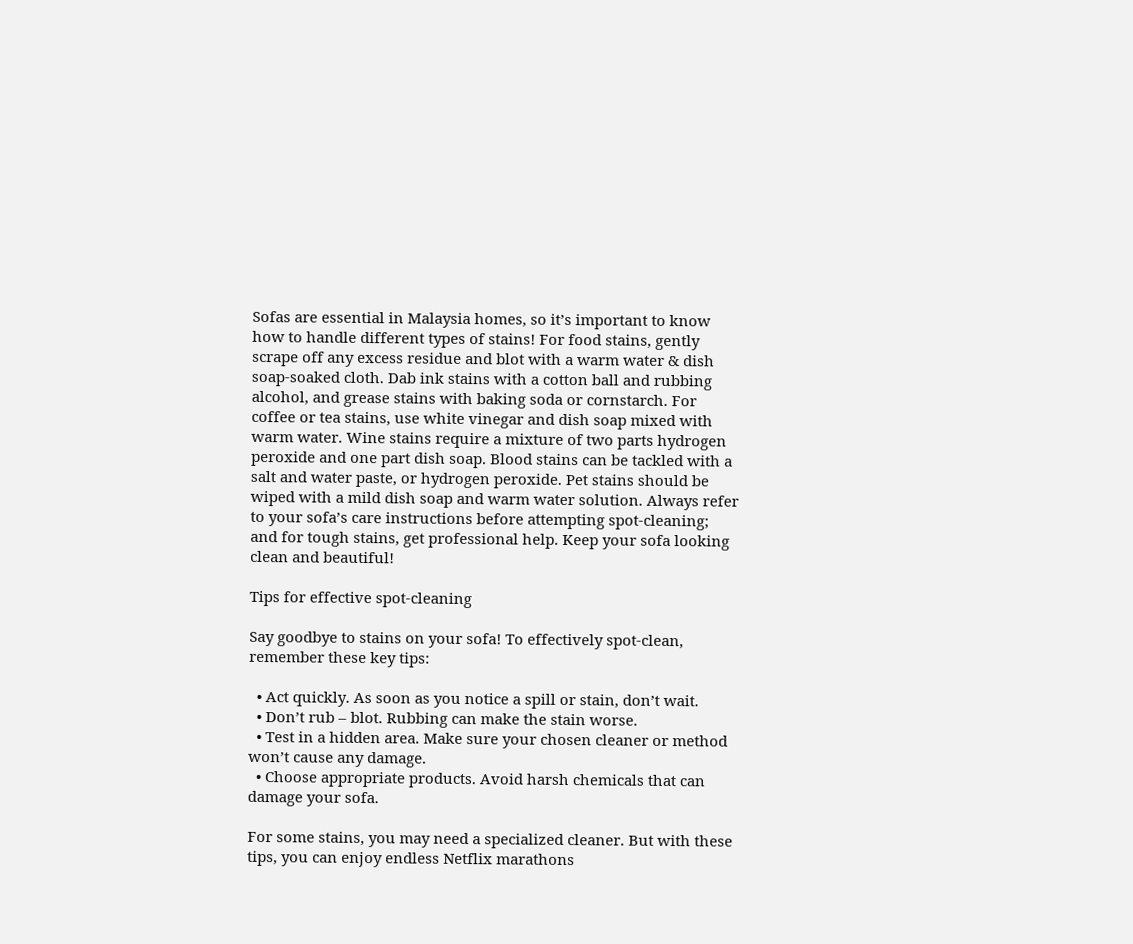Sofas are essential in Malaysia homes, so it’s important to know how to handle different types of stains! For food stains, gently scrape off any excess residue and blot with a warm water & dish soap-soaked cloth. Dab ink stains with a cotton ball and rubbing alcohol, and grease stains with baking soda or cornstarch. For coffee or tea stains, use white vinegar and dish soap mixed with warm water. Wine stains require a mixture of two parts hydrogen peroxide and one part dish soap. Blood stains can be tackled with a salt and water paste, or hydrogen peroxide. Pet stains should be wiped with a mild dish soap and warm water solution. Always refer to your sofa’s care instructions before attempting spot-cleaning; and for tough stains, get professional help. Keep your sofa looking clean and beautiful!

Tips for effective spot-cleaning

Say goodbye to stains on your sofa! To effectively spot-clean, remember these key tips:

  • Act quickly. As soon as you notice a spill or stain, don’t wait.
  • Don’t rub – blot. Rubbing can make the stain worse.
  • Test in a hidden area. Make sure your chosen cleaner or method won’t cause any damage.
  • Choose appropriate products. Avoid harsh chemicals that can damage your sofa.

For some stains, you may need a specialized cleaner. But with these tips, you can enjoy endless Netflix marathons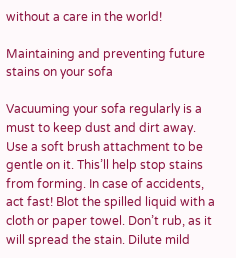without a care in the world!

Maintaining and preventing future stains on your sofa

Vacuuming your sofa regularly is a must to keep dust and dirt away. Use a soft brush attachment to be gentle on it. This’ll help stop stains from forming. In case of accidents, act fast! Blot the spilled liquid with a cloth or paper towel. Don’t rub, as it will spread the stain. Dilute mild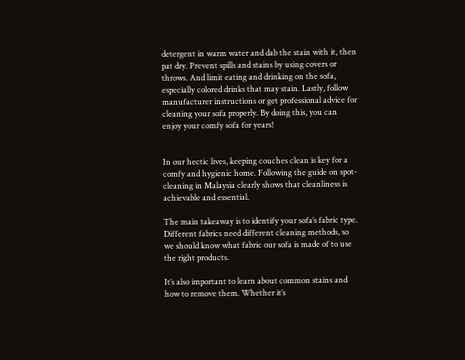detergent in warm water and dab the stain with it, then pat dry. Prevent spills and stains by using covers or throws. And limit eating and drinking on the sofa, especially colored drinks that may stain. Lastly, follow manufacturer instructions or get professional advice for cleaning your sofa properly. By doing this, you can enjoy your comfy sofa for years!


In our hectic lives, keeping couches clean is key for a comfy and hygienic home. Following the guide on spot-cleaning in Malaysia clearly shows that cleanliness is achievable and essential.

The main takeaway is to identify your sofa’s fabric type. Different fabrics need different cleaning methods, so we should know what fabric our sofa is made of to use the right products.

It’s also important to learn about common stains and how to remove them. Whether it’s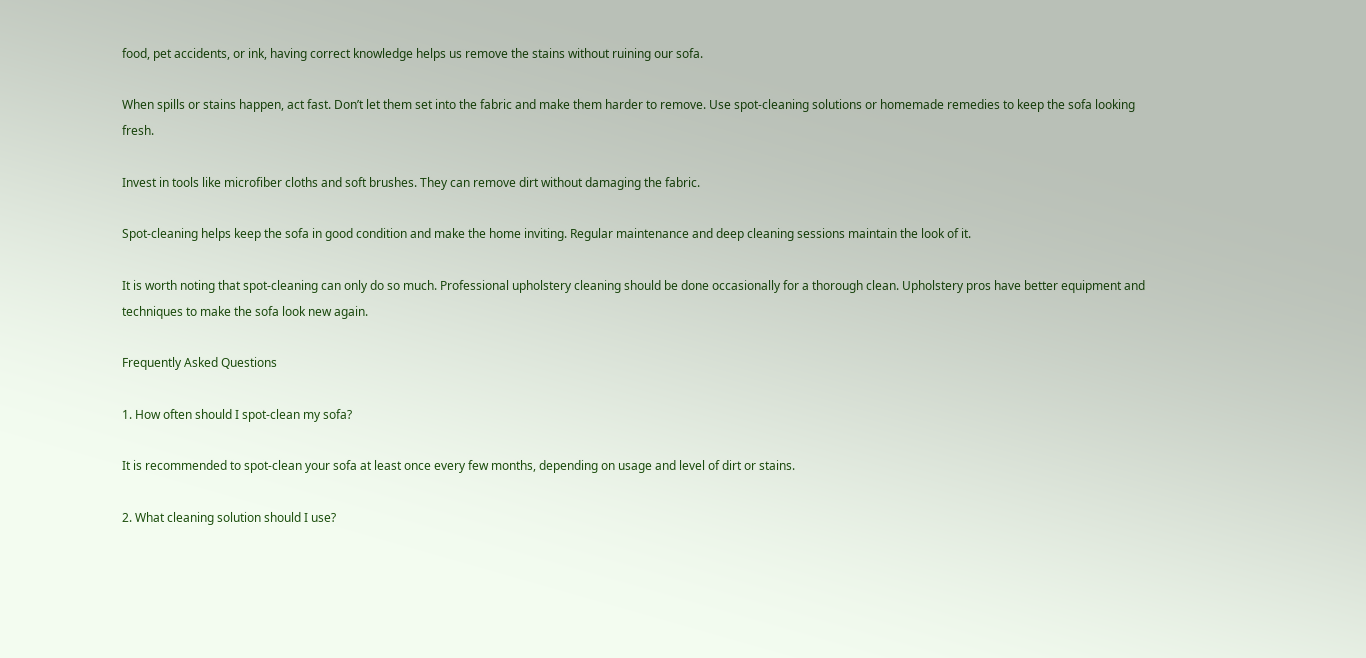food, pet accidents, or ink, having correct knowledge helps us remove the stains without ruining our sofa.

When spills or stains happen, act fast. Don’t let them set into the fabric and make them harder to remove. Use spot-cleaning solutions or homemade remedies to keep the sofa looking fresh.

Invest in tools like microfiber cloths and soft brushes. They can remove dirt without damaging the fabric.

Spot-cleaning helps keep the sofa in good condition and make the home inviting. Regular maintenance and deep cleaning sessions maintain the look of it.

It is worth noting that spot-cleaning can only do so much. Professional upholstery cleaning should be done occasionally for a thorough clean. Upholstery pros have better equipment and techniques to make the sofa look new again.

Frequently Asked Questions

1. How often should I spot-clean my sofa?

It is recommended to spot-clean your sofa at least once every few months, depending on usage and level of dirt or stains.

2. What cleaning solution should I use?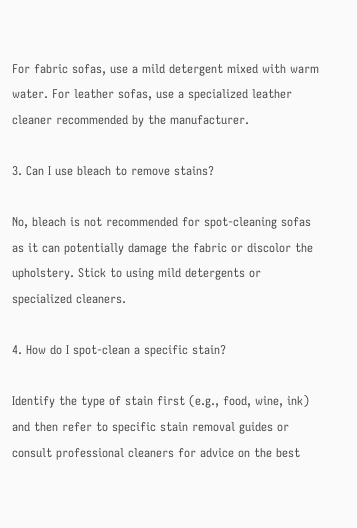For fabric sofas, use a mild detergent mixed with warm water. For leather sofas, use a specialized leather cleaner recommended by the manufacturer.

3. Can I use bleach to remove stains?

No, bleach is not recommended for spot-cleaning sofas as it can potentially damage the fabric or discolor the upholstery. Stick to using mild detergents or specialized cleaners.

4. How do I spot-clean a specific stain?

Identify the type of stain first (e.g., food, wine, ink) and then refer to specific stain removal guides or consult professional cleaners for advice on the best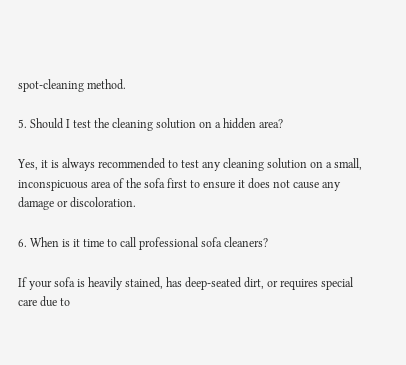spot-cleaning method.

5. Should I test the cleaning solution on a hidden area?

Yes, it is always recommended to test any cleaning solution on a small, inconspicuous area of the sofa first to ensure it does not cause any damage or discoloration.

6. When is it time to call professional sofa cleaners?

If your sofa is heavily stained, has deep-seated dirt, or requires special care due to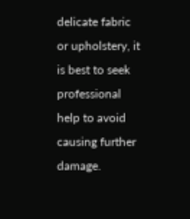delicate fabric or upholstery, it is best to seek professional help to avoid causing further damage.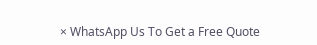× WhatsApp Us To Get a Free Quote